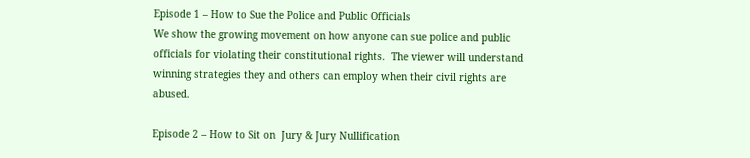Episode 1 – How to Sue the Police and Public Officials
We show the growing movement on how anyone can sue police and public officials for violating their constitutional rights.  The viewer will understand winning strategies they and others can employ when their civil rights are abused.

Episode 2 – How to Sit on  Jury & Jury Nullification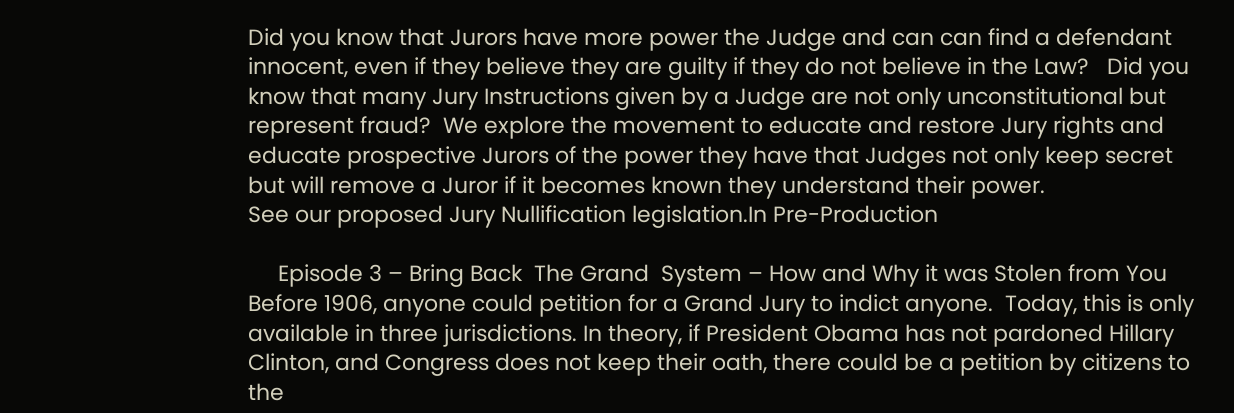Did you know that Jurors have more power the Judge and can can find a defendant innocent, even if they believe they are guilty if they do not believe in the Law?   Did you know that many Jury Instructions given by a Judge are not only unconstitutional but represent fraud?  We explore the movement to educate and restore Jury rights and educate prospective Jurors of the power they have that Judges not only keep secret but will remove a Juror if it becomes known they understand their power.
See our proposed Jury Nullification legislation.In Pre-Production

     Episode 3 – Bring Back  The Grand  System – How and Why it was Stolen from You
Before 1906, anyone could petition for a Grand Jury to indict anyone.  Today, this is only available in three jurisdictions. In theory, if President Obama has not pardoned Hillary Clinton, and Congress does not keep their oath, there could be a petition by citizens to the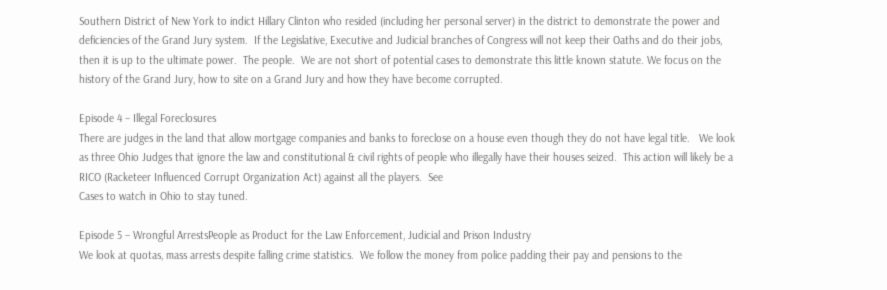Southern District of New York to indict Hillary Clinton who resided (including her personal server) in the district to demonstrate the power and deficiencies of the Grand Jury system.  If the Legislative, Executive and Judicial branches of Congress will not keep their Oaths and do their jobs, then it is up to the ultimate power.  The people.  We are not short of potential cases to demonstrate this little known statute. We focus on the history of the Grand Jury, how to site on a Grand Jury and how they have become corrupted.

Episode 4 – Illegal Foreclosures
There are judges in the land that allow mortgage companies and banks to foreclose on a house even though they do not have legal title.   We look as three Ohio Judges that ignore the law and constitutional & civil rights of people who illegally have their houses seized.  This action will likely be a RICO (Racketeer Influenced Corrupt Organization Act) against all the players.  See
Cases to watch in Ohio to stay tuned.

Episode 5 – Wrongful ArrestsPeople as Product for the Law Enforcement, Judicial and Prison Industry
We look at quotas, mass arrests despite falling crime statistics.  We follow the money from police padding their pay and pensions to the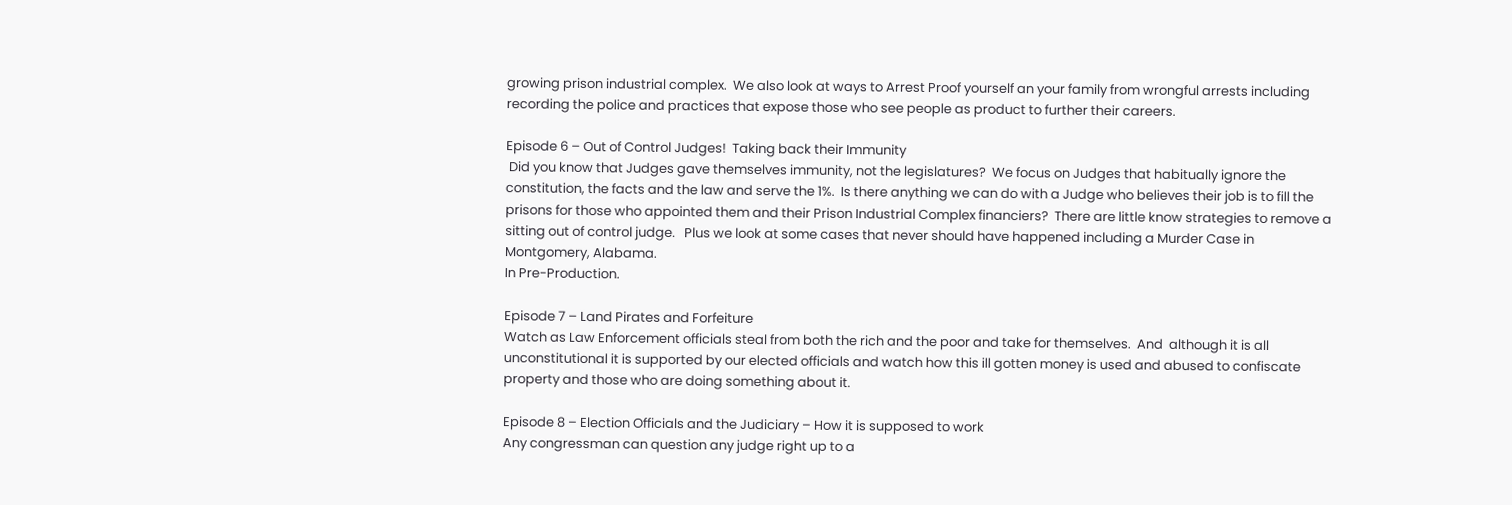growing prison industrial complex.  We also look at ways to Arrest Proof yourself an your family from wrongful arrests including recording the police and practices that expose those who see people as product to further their careers.

Episode 6 – Out of Control Judges!  Taking back their Immunity
 Did you know that Judges gave themselves immunity, not the legislatures?  We focus on Judges that habitually ignore the constitution, the facts and the law and serve the 1%.  Is there anything we can do with a Judge who believes their job is to fill the prisons for those who appointed them and their Prison Industrial Complex financiers?  There are little know strategies to remove a sitting out of control judge.   Plus we look at some cases that never should have happened including a Murder Case in Montgomery, Alabama.
In Pre-Production.

Episode 7 – Land Pirates and Forfeiture
Watch as Law Enforcement officials steal from both the rich and the poor and take for themselves.  And  although it is all unconstitutional it is supported by our elected officials and watch how this ill gotten money is used and abused to confiscate property and those who are doing something about it.

Episode 8 – Election Officials and the Judiciary – How it is supposed to work
Any congressman can question any judge right up to a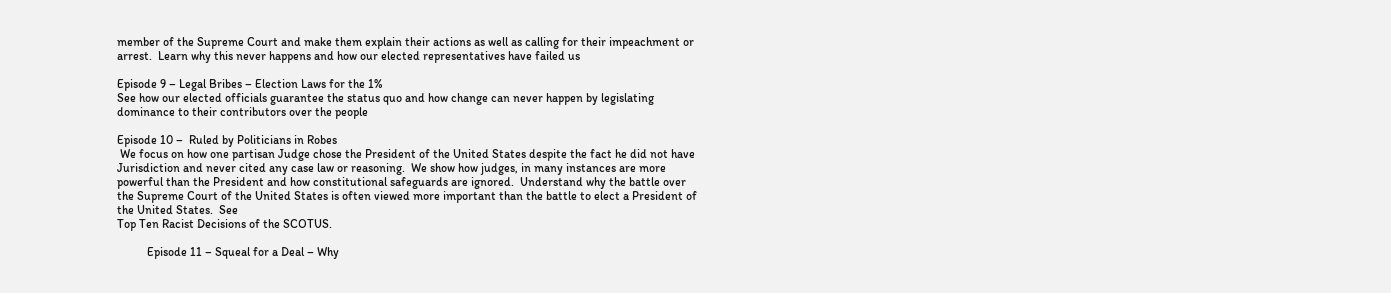member of the Supreme Court and make them explain their actions as well as calling for their impeachment or arrest.  Learn why this never happens and how our elected representatives have failed us

Episode 9 – Legal Bribes – Election Laws for the 1%
See how our elected officials guarantee the status quo and how change can never happen by legislating dominance to their contributors over the people

Episode 10 –  Ruled by Politicians in Robes
 We focus on how one partisan Judge chose the President of the United States despite the fact he did not have Jurisdiction and never cited any case law or reasoning.  We show how judges, in many instances are more powerful than the President and how constitutional safeguards are ignored.  Understand why the battle over the Supreme Court of the United States is often viewed more important than the battle to elect a President of the United States.  See
Top Ten Racist Decisions of the SCOTUS.

          Episode 11 – Squeal for a Deal – Why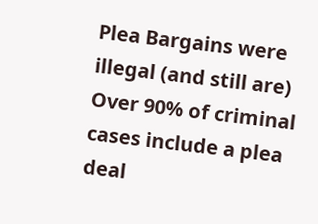Plea Bargains were illegal (and still are)
Over 90% of criminal cases include a plea deal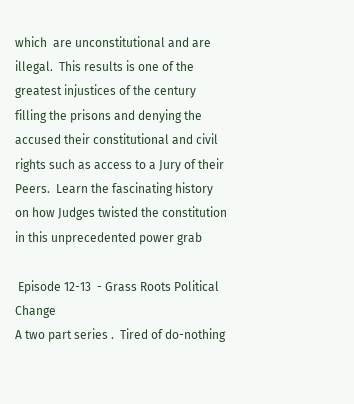which  are unconstitutional and are illegal.  This results is one of the greatest injustices of the century filling the prisons and denying the accused their constitutional and civil rights such as access to a Jury of their Peers.  Learn the fascinating history on how Judges twisted the constitution in this unprecedented power grab

 Episode 12-13  - Grass Roots Political Change
A two part series .  Tired of do-nothing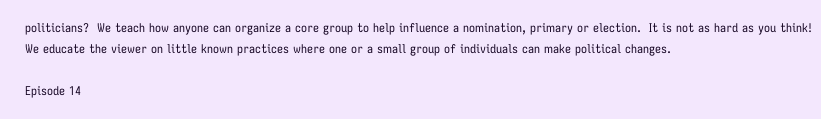politicians?  We teach how anyone can organize a core group to help influence a nomination, primary or election.  It is not as hard as you think!   We educate the viewer on little known practices where one or a small group of individuals can make political changes.

Episode 14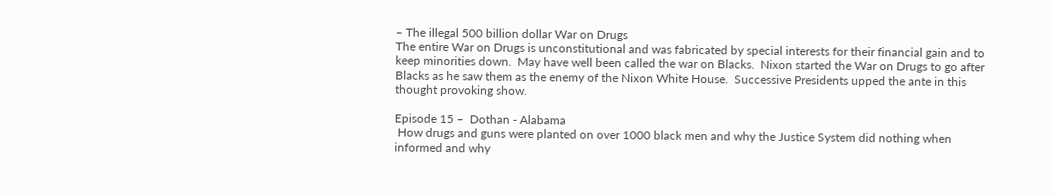– The illegal 500 billion dollar War on Drugs
The entire War on Drugs is unconstitutional and was fabricated by special interests for their financial gain and to keep minorities down.  May have well been called the war on Blacks.  Nixon started the War on Drugs to go after Blacks as he saw them as the enemy of the Nixon White House.  Successive Presidents upped the ante in this thought provoking show.

Episode 15 –  Dothan - Alabama
 How drugs and guns were planted on over 1000 black men and why the Justice System did nothing when informed and why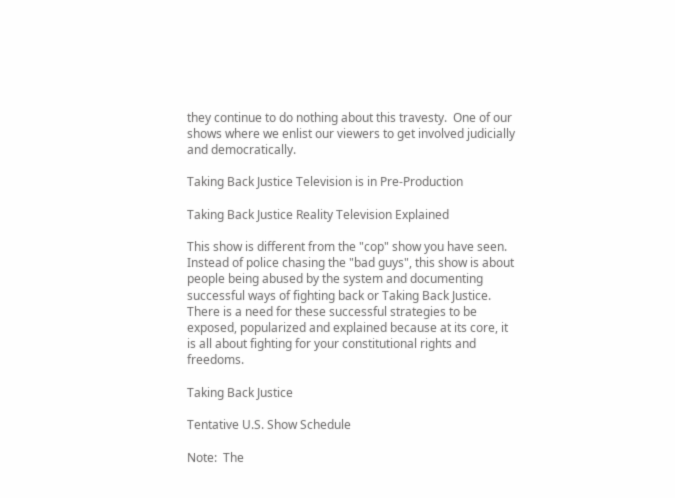they continue to do nothing about this travesty.  One of our shows where we enlist our viewers to get involved judicially and democratically.

Taking Back Justice Television is in Pre-Production

Taking Back Justice Reality Television Explained

This show is different from the "cop" show you have seen.  Instead of police chasing the "bad guys", this show is about people being abused by the system and documenting successful ways of fighting back or Taking Back Justice.  There is a need for these successful strategies to be exposed, popularized and explained because at its core, it is all about fighting for your constitutional rights and freedoms.

Taking Back Justice

Tentative U.S. Show Schedule

Note:  The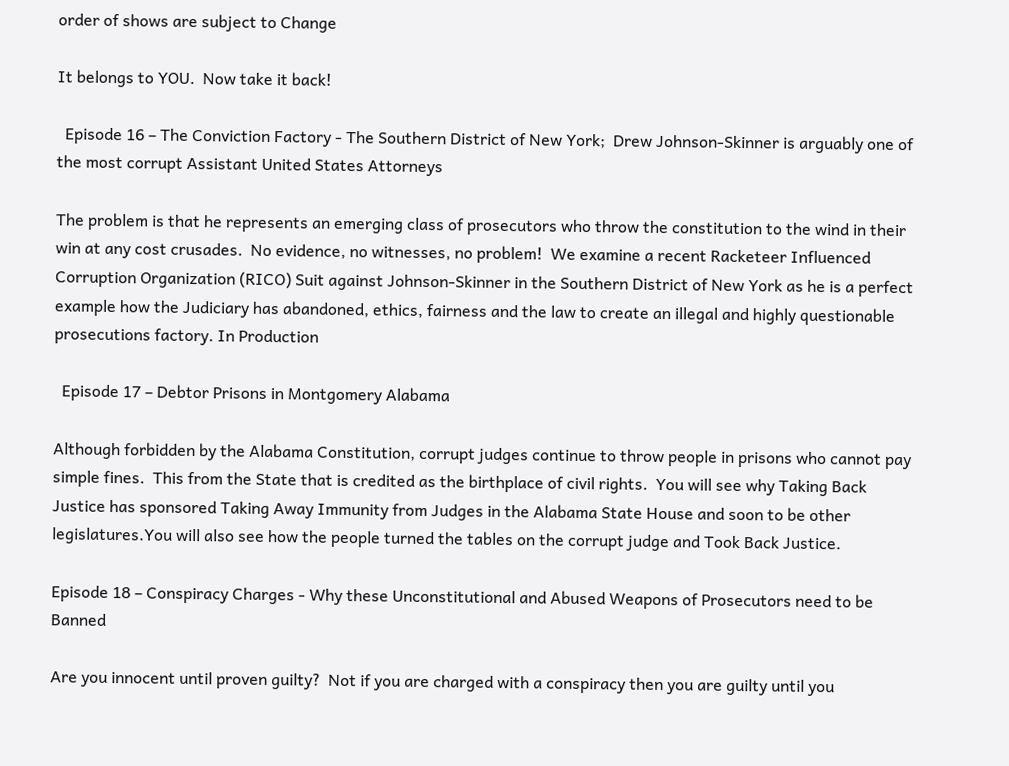order of shows are subject to Change

It belongs to YOU.  Now take it back!

  Episode 16 – The Conviction Factory - The Southern District of New York;  Drew Johnson-Skinner is arguably one of the most corrupt Assistant United States Attorneys

The problem is that he represents an emerging class of prosecutors who throw the constitution to the wind in their win at any cost crusades.  No evidence, no witnesses, no problem!  We examine a recent Racketeer Influenced Corruption Organization (RICO) Suit against Johnson-Skinner in the Southern District of New York as he is a perfect example how the Judiciary has abandoned, ethics, fairness and the law to create an illegal and highly questionable prosecutions factory. In Production

  Episode 17 – Debtor Prisons in Montgomery Alabama

Although forbidden by the Alabama Constitution, corrupt judges continue to throw people in prisons who cannot pay simple fines.  This from the State that is credited as the birthplace of civil rights.  You will see why Taking Back Justice has sponsored Taking Away Immunity from Judges in the Alabama State House and soon to be other legislatures.You will also see how the people turned the tables on the corrupt judge and Took Back Justice.

Episode 18 – Conspiracy Charges - Why these Unconstitutional and Abused Weapons of Prosecutors need to be Banned

Are you innocent until proven guilty?  Not if you are charged with a conspiracy then you are guilty until you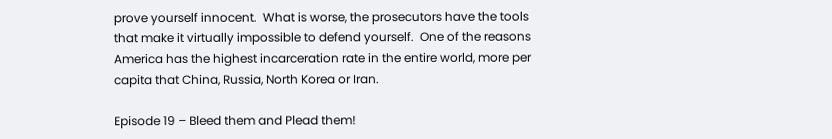prove yourself innocent.  What is worse, the prosecutors have the tools that make it virtually impossible to defend yourself.  One of the reasons America has the highest incarceration rate in the entire world, more per capita that China, Russia, North Korea or Iran.

Episode 19 – Bleed them and Plead them!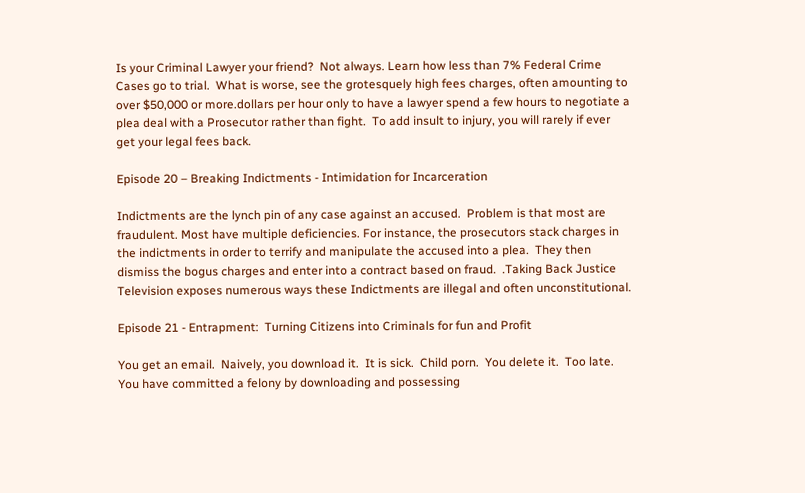Is your Criminal Lawyer your friend?  Not always. Learn how less than 7% Federal Crime Cases go to trial.  What is worse, see the grotesquely high fees charges, often amounting to over $50,000 or more.dollars per hour only to have a lawyer spend a few hours to negotiate a plea deal with a Prosecutor rather than fight.  To add insult to injury, you will rarely if ever get your legal fees back.

Episode 20 – Breaking Indictments - Intimidation for Incarceration

Indictments are the lynch pin of any case against an accused.  Problem is that most are fraudulent. Most have multiple deficiencies. For instance, the prosecutors stack charges in the indictments in order to terrify and manipulate the accused into a plea.  They then dismiss the bogus charges and enter into a contract based on fraud.  .Taking Back Justice Television exposes numerous ways these Indictments are illegal and often unconstitutional.

Episode 21 - Entrapment:  Turning Citizens into Criminals for fun and Profit

You get an email.  Naively, you download it.  It is sick.  Child porn.  You delete it.  Too late.  You have committed a felony by downloading and possessing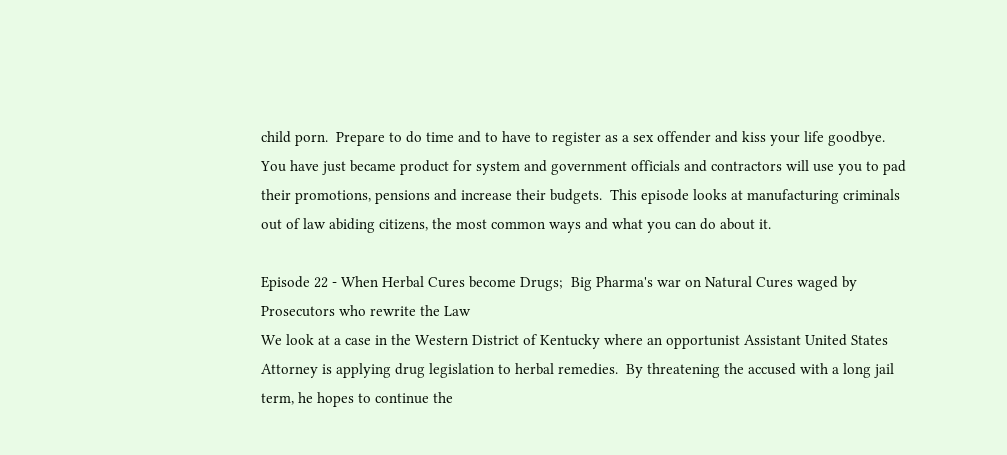child porn.  Prepare to do time and to have to register as a sex offender and kiss your life goodbye.  You have just became product for system and government officials and contractors will use you to pad their promotions, pensions and increase their budgets.  This episode looks at manufacturing criminals out of law abiding citizens, the most common ways and what you can do about it.

Episode 22 - When Herbal Cures become Drugs;  Big Pharma's war on Natural Cures waged by Prosecutors who rewrite the Law
We look at a case in the Western District of Kentucky where an opportunist Assistant United States Attorney is applying drug legislation to herbal remedies.  By threatening the accused with a long jail term, he hopes to continue the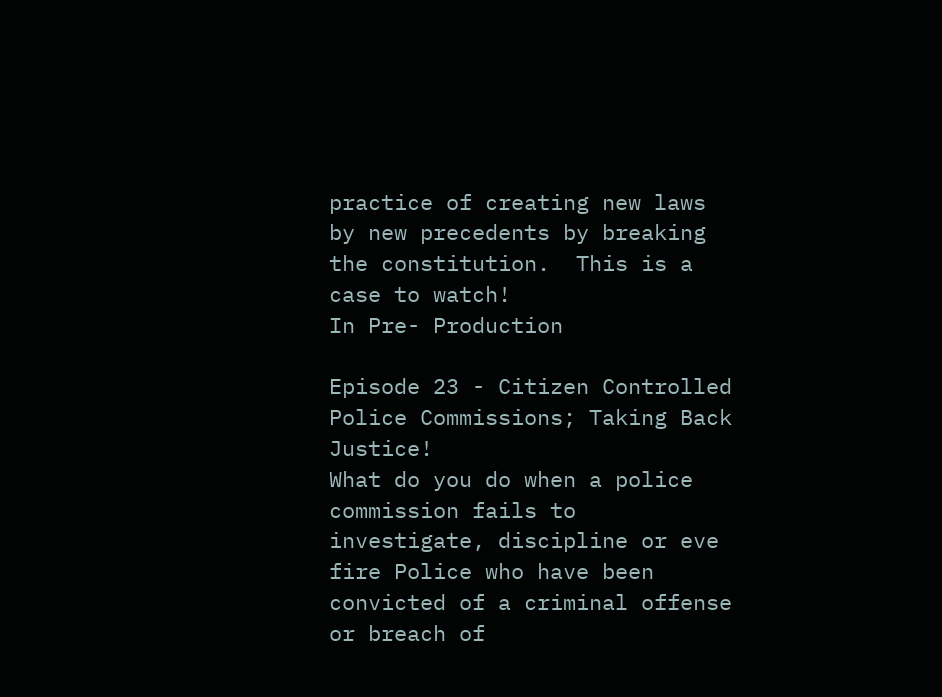practice of creating new laws by new precedents by breaking the constitution.  This is a case to watch!
In Pre- Production

Episode 23 - Citizen Controlled Police Commissions; Taking Back Justice!
What do you do when a police commission fails to investigate, discipline or eve fire Police who have been convicted of a criminal offense or breach of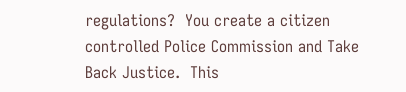regulations?  You create a citizen controlled Police Commission and Take Back Justice.  This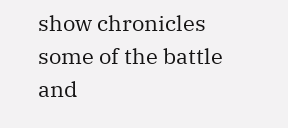show chronicles some of the battle and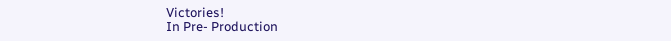Victories!
In Pre- Production